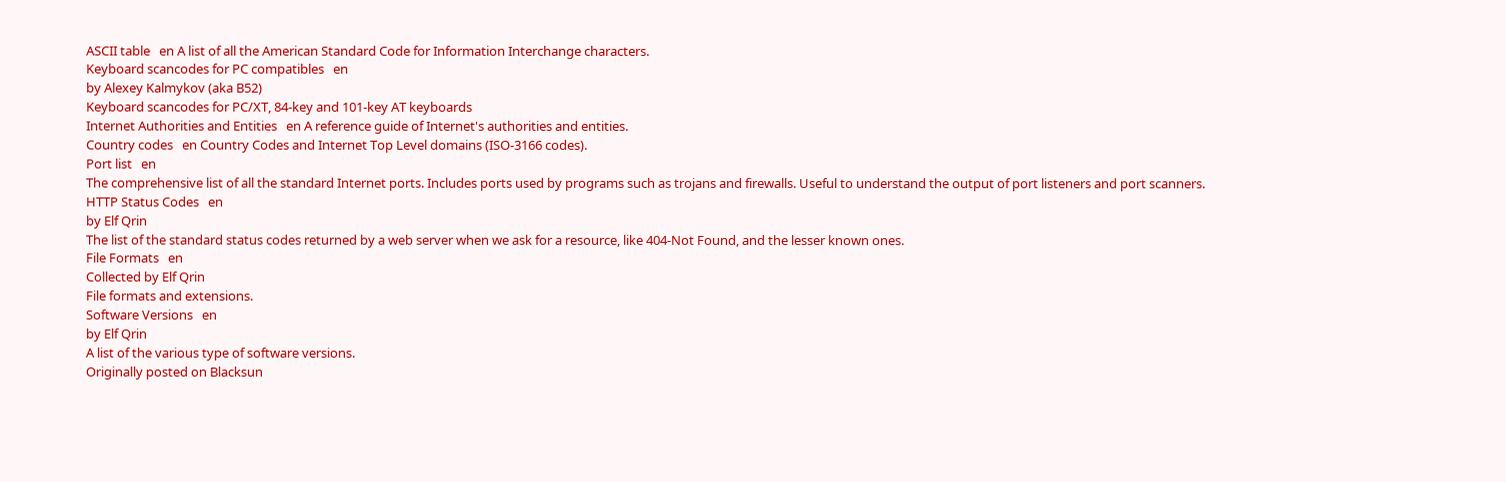ASCII table   en A list of all the American Standard Code for Information Interchange characters.
Keyboard scancodes for PC compatibles   en
by Alexey Kalmykov (aka B52)
Keyboard scancodes for PC/XT, 84-key and 101-key AT keyboards
Internet Authorities and Entities   en A reference guide of Internet's authorities and entities.
Country codes   en Country Codes and Internet Top Level domains (ISO-3166 codes).
Port list   en
The comprehensive list of all the standard Internet ports. Includes ports used by programs such as trojans and firewalls. Useful to understand the output of port listeners and port scanners.
HTTP Status Codes   en
by Elf Qrin
The list of the standard status codes returned by a web server when we ask for a resource, like 404-Not Found, and the lesser known ones.
File Formats   en
Collected by Elf Qrin
File formats and extensions.
Software Versions   en
by Elf Qrin
A list of the various type of software versions.
Originally posted on Blacksun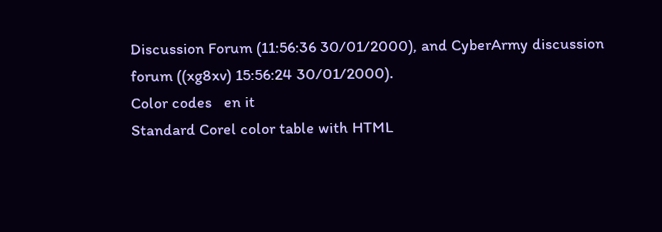Discussion Forum (11:56:36 30/01/2000), and CyberArmy discussion forum ((xg8xv) 15:56:24 30/01/2000).
Color codes   en it
Standard Corel color table with HTML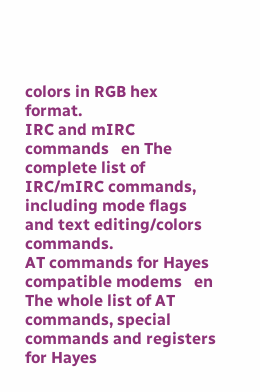colors in RGB hex format.
IRC and mIRC commands   en The complete list of IRC/mIRC commands, including mode flags and text editing/colors commands.
AT commands for Hayes compatible modems   en The whole list of AT commands, special commands and registers for Hayes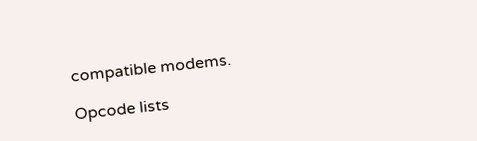compatible modems.

Opcode lists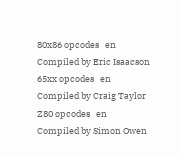80x86 opcodes   en
Compiled by Eric Isaacson
65xx opcodes   en
Compiled by Craig Taylor
Z80 opcodes   en
Compiled by Simon Owen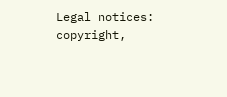Legal notices: copyright,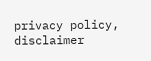privacy policy, disclaimer